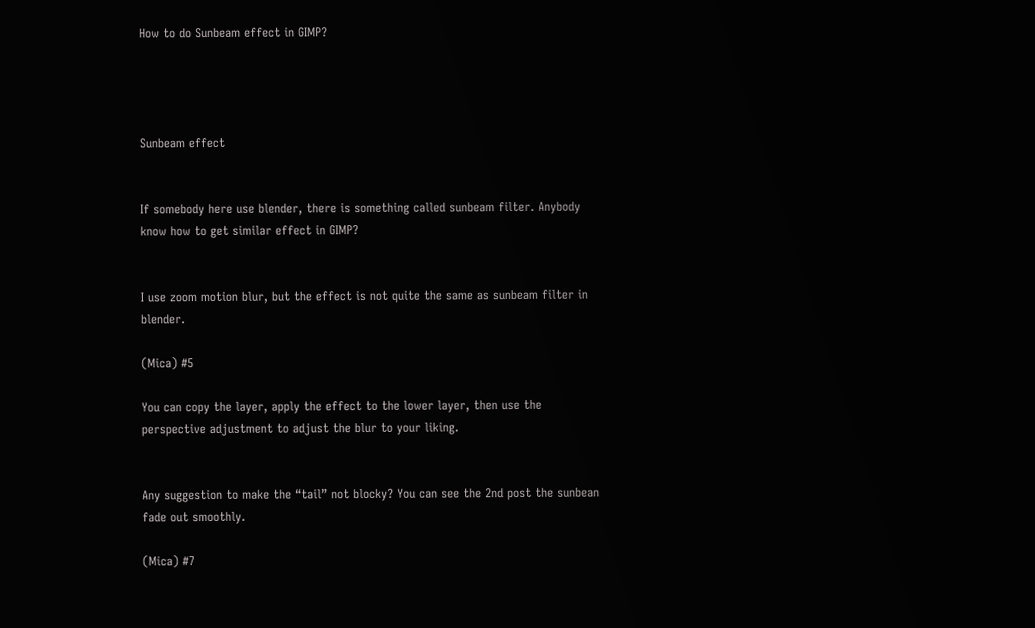How to do Sunbeam effect in GIMP?




Sunbeam effect


If somebody here use blender, there is something called sunbeam filter. Anybody know how to get similar effect in GIMP?


I use zoom motion blur, but the effect is not quite the same as sunbeam filter in blender.

(Mica) #5

You can copy the layer, apply the effect to the lower layer, then use the perspective adjustment to adjust the blur to your liking.


Any suggestion to make the “tail” not blocky? You can see the 2nd post the sunbean fade out smoothly.

(Mica) #7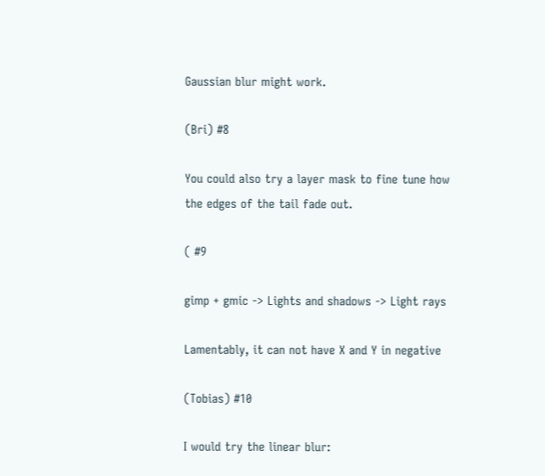Gaussian blur might work.

(Bri) #8

You could also try a layer mask to fine tune how the edges of the tail fade out.

( #9

gimp + gmic -> Lights and shadows -> Light rays

Lamentably, it can not have X and Y in negative

(Tobias) #10

I would try the linear blur: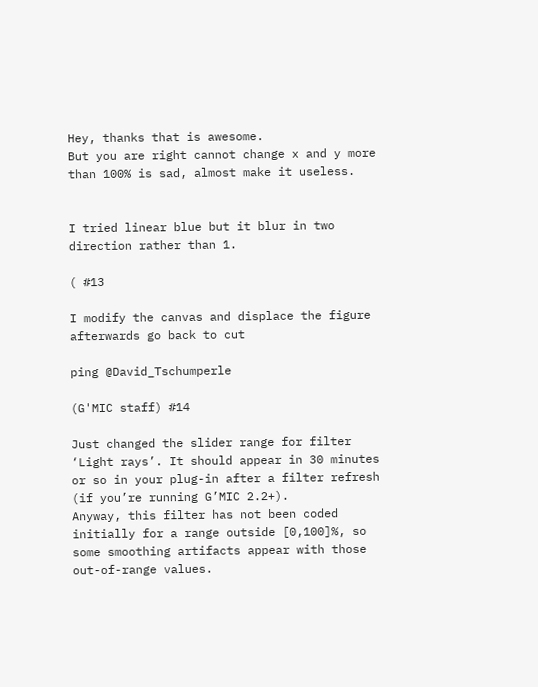Hey, thanks that is awesome.
But you are right cannot change x and y more than 100% is sad, almost make it useless.


I tried linear blue but it blur in two direction rather than 1.

( #13

I modify the canvas and displace the figure afterwards go back to cut

ping @David_Tschumperle

(G'MIC staff) #14

Just changed the slider range for filter ‘Light rays’. It should appear in 30 minutes or so in your plug-in after a filter refresh (if you’re running G’MIC 2.2+).
Anyway, this filter has not been coded initially for a range outside [0,100]%, so some smoothing artifacts appear with those out-of-range values.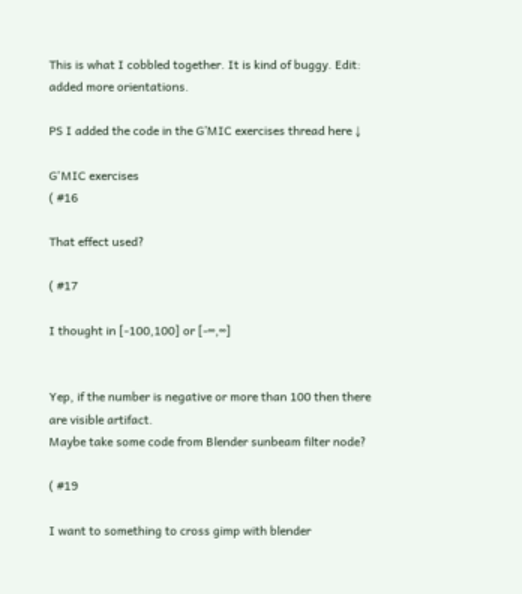This is what I cobbled together. It is kind of buggy. Edit: added more orientations.

PS I added the code in the G’MIC exercises thread here ↓

G'MIC exercises
( #16

That effect used?

( #17

I thought in [-100,100] or [-∞,∞]


Yep, if the number is negative or more than 100 then there are visible artifact.
Maybe take some code from Blender sunbeam filter node?

( #19

I want to something to cross gimp with blender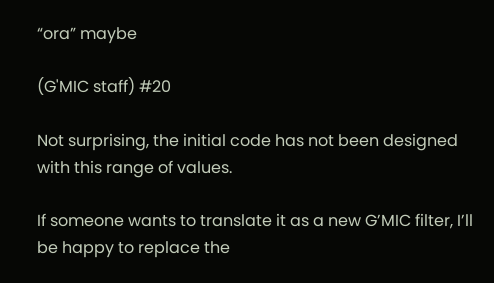“ora” maybe

(G'MIC staff) #20

Not surprising, the initial code has not been designed with this range of values.

If someone wants to translate it as a new G’MIC filter, I’ll be happy to replace the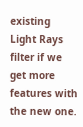existing Light Rays filter if we get more features with the new one.